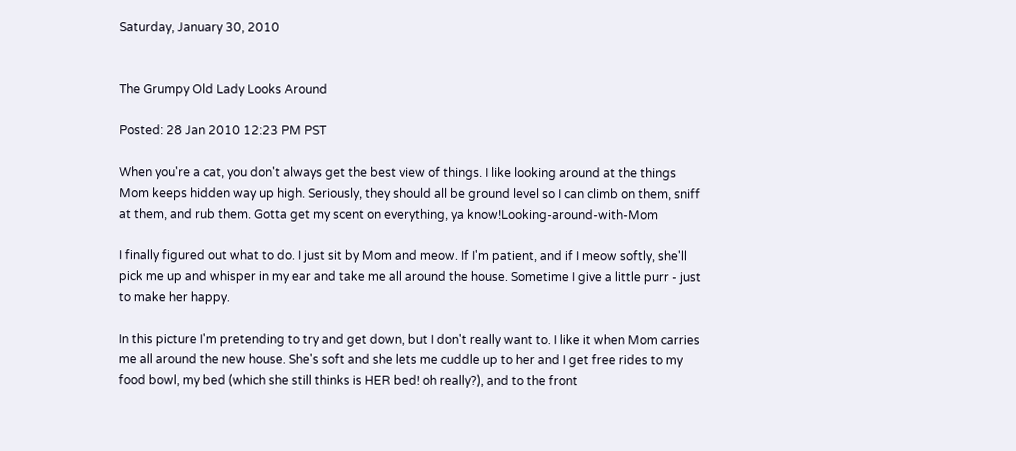Saturday, January 30, 2010


The Grumpy Old Lady Looks Around

Posted: 28 Jan 2010 12:23 PM PST

When you're a cat, you don't always get the best view of things. I like looking around at the things Mom keeps hidden way up high. Seriously, they should all be ground level so I can climb on them, sniff at them, and rub them. Gotta get my scent on everything, ya know!Looking-around-with-Mom

I finally figured out what to do. I just sit by Mom and meow. If I'm patient, and if I meow softly, she'll pick me up and whisper in my ear and take me all around the house. Sometime I give a little purr - just to make her happy.

In this picture I'm pretending to try and get down, but I don't really want to. I like it when Mom carries me all around the new house. She's soft and she lets me cuddle up to her and I get free rides to my food bowl, my bed (which she still thinks is HER bed! oh really?), and to the front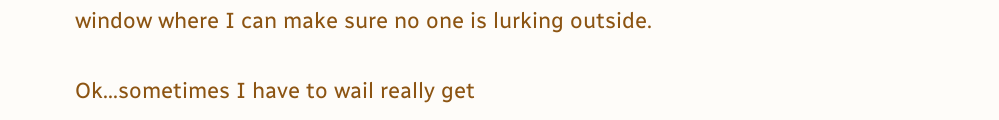window where I can make sure no one is lurking outside.

Ok...sometimes I have to wail really get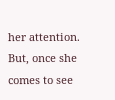her attention. But, once she comes to see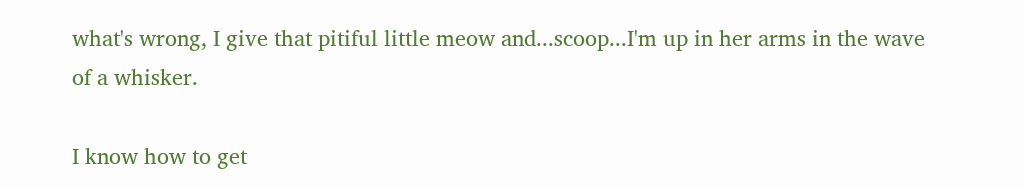what's wrong, I give that pitiful little meow and...scoop...I'm up in her arms in the wave of a whisker.

I know how to get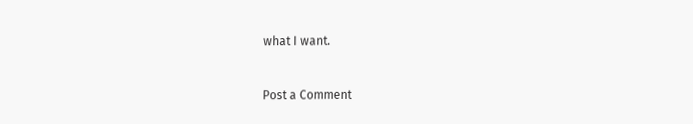what I want.


Post a Comment